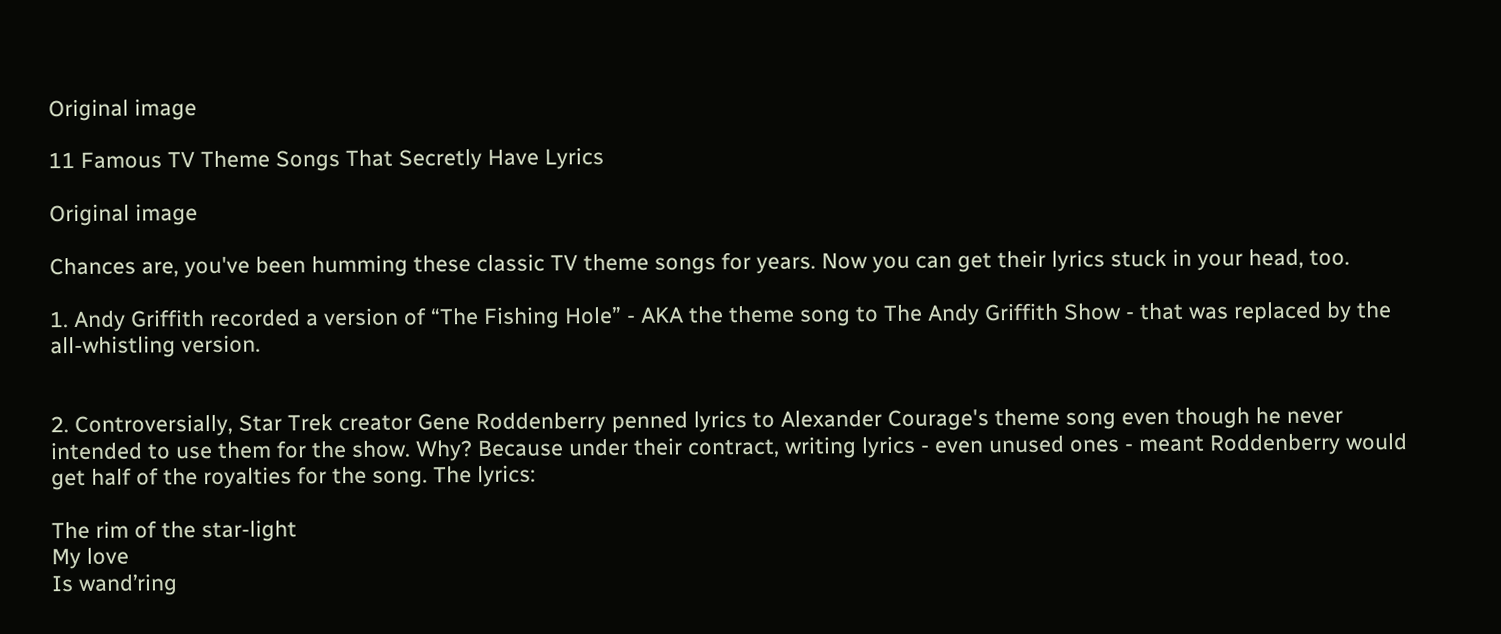Original image

11 Famous TV Theme Songs That Secretly Have Lyrics

Original image

Chances are, you've been humming these classic TV theme songs for years. Now you can get their lyrics stuck in your head, too.

1. Andy Griffith recorded a version of “The Fishing Hole” - AKA the theme song to The Andy Griffith Show - that was replaced by the all-whistling version.


2. Controversially, Star Trek creator Gene Roddenberry penned lyrics to Alexander Courage's theme song even though he never intended to use them for the show. Why? Because under their contract, writing lyrics - even unused ones - meant Roddenberry would get half of the royalties for the song. The lyrics:

The rim of the star-light
My love
Is wand’ring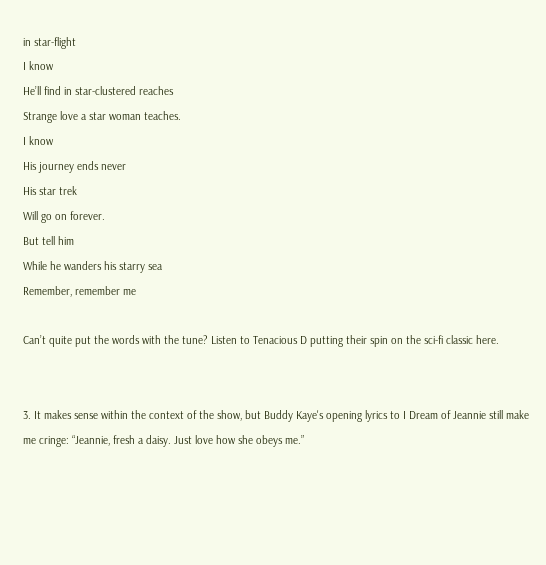in star-flight
I know
He’ll find in star-clustered reaches
Strange love a star woman teaches.
I know
His journey ends never
His star trek
Will go on forever.
But tell him
While he wanders his starry sea
Remember, remember me

Can’t quite put the words with the tune? Listen to Tenacious D putting their spin on the sci-fi classic here.


3. It makes sense within the context of the show, but Buddy Kaye's opening lyrics to I Dream of Jeannie still make me cringe: “Jeannie, fresh a daisy. Just love how she obeys me.”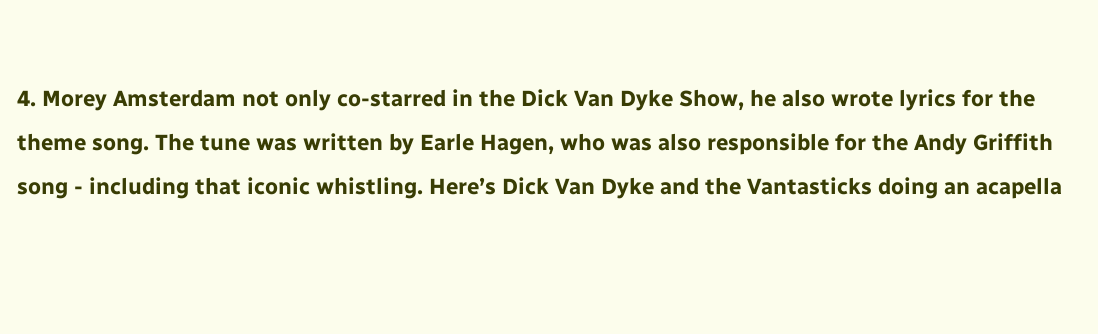4. Morey Amsterdam not only co-starred in the Dick Van Dyke Show, he also wrote lyrics for the theme song. The tune was written by Earle Hagen, who was also responsible for the Andy Griffith song - including that iconic whistling. Here’s Dick Van Dyke and the Vantasticks doing an acapella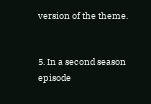version of the theme.


5. In a second season episode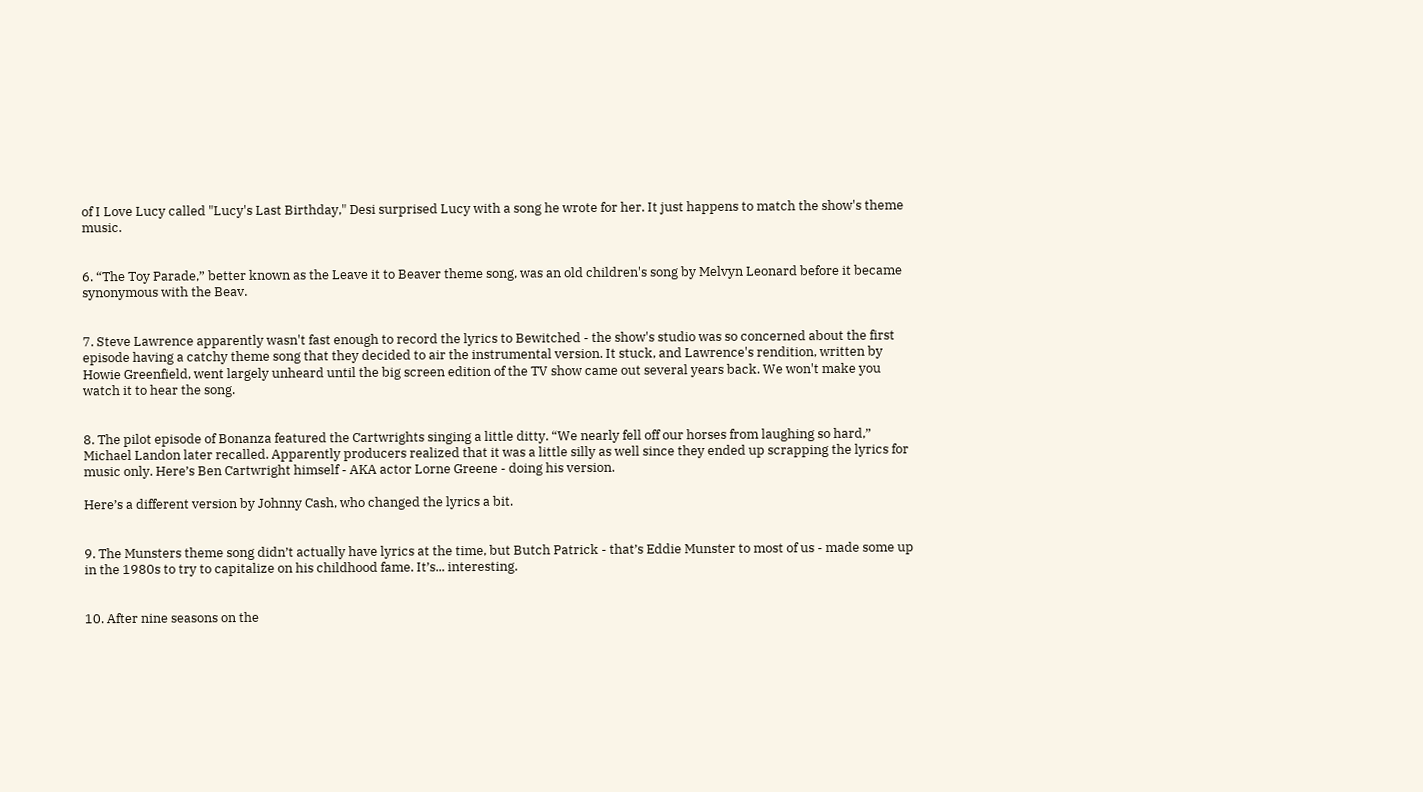of I Love Lucy called "Lucy's Last Birthday," Desi surprised Lucy with a song he wrote for her. It just happens to match the show's theme music.


6. “The Toy Parade,” better known as the Leave it to Beaver theme song, was an old children's song by Melvyn Leonard before it became synonymous with the Beav.


7. Steve Lawrence apparently wasn't fast enough to record the lyrics to Bewitched - the show's studio was so concerned about the first episode having a catchy theme song that they decided to air the instrumental version. It stuck, and Lawrence's rendition, written by Howie Greenfield, went largely unheard until the big screen edition of the TV show came out several years back. We won't make you watch it to hear the song.


8. The pilot episode of Bonanza featured the Cartwrights singing a little ditty. “We nearly fell off our horses from laughing so hard,” Michael Landon later recalled. Apparently producers realized that it was a little silly as well since they ended up scrapping the lyrics for music only. Here’s Ben Cartwright himself - AKA actor Lorne Greene - doing his version.

Here’s a different version by Johnny Cash, who changed the lyrics a bit.


9. The Munsters theme song didn’t actually have lyrics at the time, but Butch Patrick - that’s Eddie Munster to most of us - made some up in the 1980s to try to capitalize on his childhood fame. It’s... interesting.


10. After nine seasons on the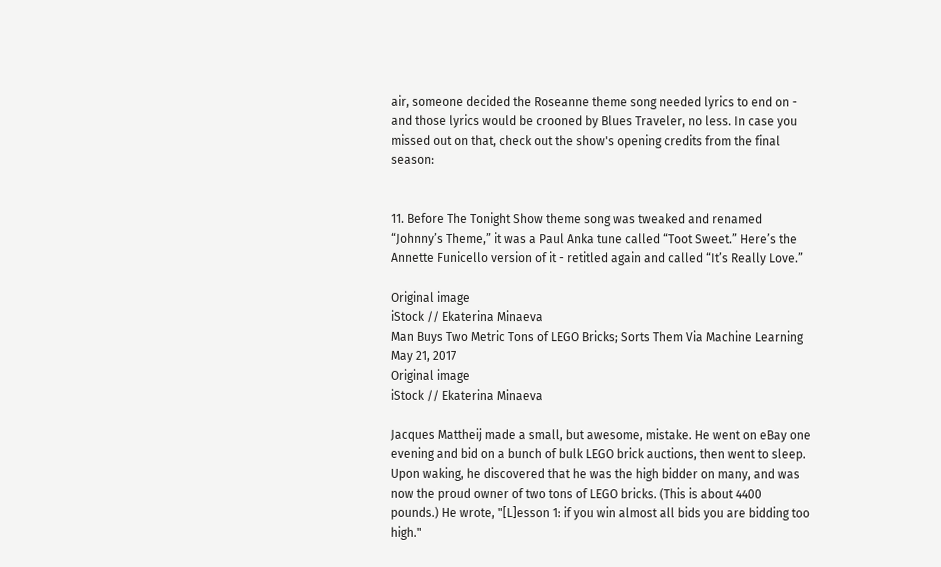air, someone decided the Roseanne theme song needed lyrics to end on - and those lyrics would be crooned by Blues Traveler, no less. In case you missed out on that, check out the show's opening credits from the final season:


11. Before The Tonight Show theme song was tweaked and renamed “Johnny’s Theme,” it was a Paul Anka tune called “Toot Sweet.” Here’s the Annette Funicello version of it - retitled again and called “It’s Really Love.”

Original image
iStock // Ekaterina Minaeva
Man Buys Two Metric Tons of LEGO Bricks; Sorts Them Via Machine Learning
May 21, 2017
Original image
iStock // Ekaterina Minaeva

Jacques Mattheij made a small, but awesome, mistake. He went on eBay one evening and bid on a bunch of bulk LEGO brick auctions, then went to sleep. Upon waking, he discovered that he was the high bidder on many, and was now the proud owner of two tons of LEGO bricks. (This is about 4400 pounds.) He wrote, "[L]esson 1: if you win almost all bids you are bidding too high."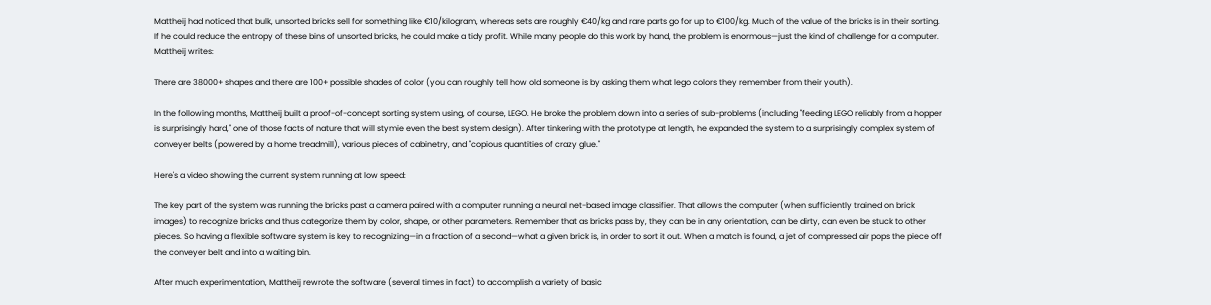Mattheij had noticed that bulk, unsorted bricks sell for something like €10/kilogram, whereas sets are roughly €40/kg and rare parts go for up to €100/kg. Much of the value of the bricks is in their sorting. If he could reduce the entropy of these bins of unsorted bricks, he could make a tidy profit. While many people do this work by hand, the problem is enormous—just the kind of challenge for a computer. Mattheij writes:

There are 38000+ shapes and there are 100+ possible shades of color (you can roughly tell how old someone is by asking them what lego colors they remember from their youth).

In the following months, Mattheij built a proof-of-concept sorting system using, of course, LEGO. He broke the problem down into a series of sub-problems (including "feeding LEGO reliably from a hopper is surprisingly hard," one of those facts of nature that will stymie even the best system design). After tinkering with the prototype at length, he expanded the system to a surprisingly complex system of conveyer belts (powered by a home treadmill), various pieces of cabinetry, and "copious quantities of crazy glue."

Here's a video showing the current system running at low speed:

The key part of the system was running the bricks past a camera paired with a computer running a neural net-based image classifier. That allows the computer (when sufficiently trained on brick images) to recognize bricks and thus categorize them by color, shape, or other parameters. Remember that as bricks pass by, they can be in any orientation, can be dirty, can even be stuck to other pieces. So having a flexible software system is key to recognizing—in a fraction of a second—what a given brick is, in order to sort it out. When a match is found, a jet of compressed air pops the piece off the conveyer belt and into a waiting bin.

After much experimentation, Mattheij rewrote the software (several times in fact) to accomplish a variety of basic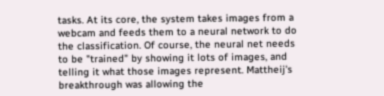tasks. At its core, the system takes images from a webcam and feeds them to a neural network to do the classification. Of course, the neural net needs to be "trained" by showing it lots of images, and telling it what those images represent. Mattheij's breakthrough was allowing the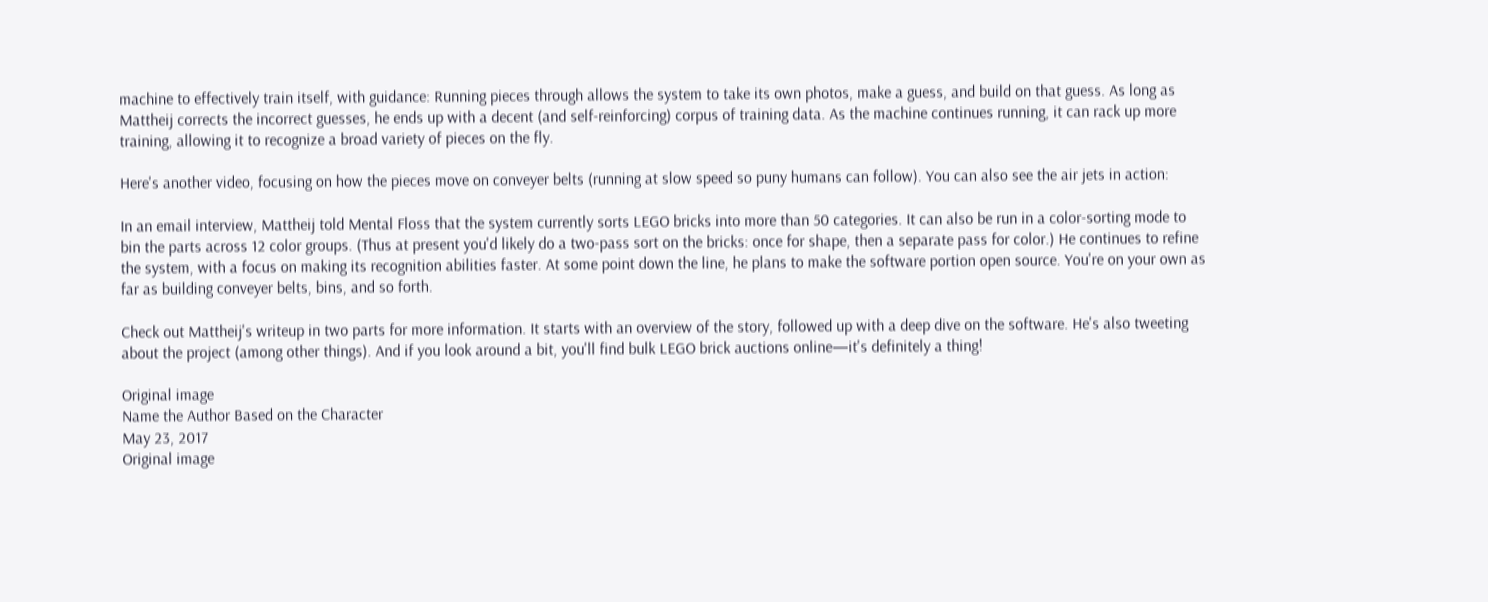machine to effectively train itself, with guidance: Running pieces through allows the system to take its own photos, make a guess, and build on that guess. As long as Mattheij corrects the incorrect guesses, he ends up with a decent (and self-reinforcing) corpus of training data. As the machine continues running, it can rack up more training, allowing it to recognize a broad variety of pieces on the fly.

Here's another video, focusing on how the pieces move on conveyer belts (running at slow speed so puny humans can follow). You can also see the air jets in action:

In an email interview, Mattheij told Mental Floss that the system currently sorts LEGO bricks into more than 50 categories. It can also be run in a color-sorting mode to bin the parts across 12 color groups. (Thus at present you'd likely do a two-pass sort on the bricks: once for shape, then a separate pass for color.) He continues to refine the system, with a focus on making its recognition abilities faster. At some point down the line, he plans to make the software portion open source. You're on your own as far as building conveyer belts, bins, and so forth.

Check out Mattheij's writeup in two parts for more information. It starts with an overview of the story, followed up with a deep dive on the software. He's also tweeting about the project (among other things). And if you look around a bit, you'll find bulk LEGO brick auctions online—it's definitely a thing!

Original image
Name the Author Based on the Character
May 23, 2017
Original image